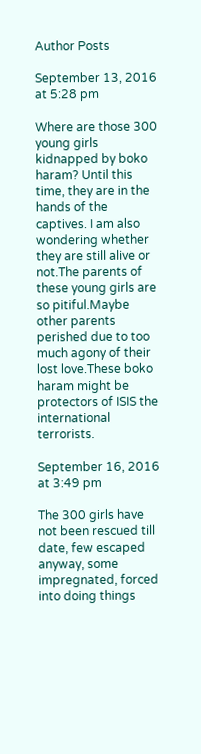Author Posts

September 13, 2016 at 5:28 pm

Where are those 300  young girls kidnapped by boko haram? Until this time, they are in the hands of the captives. I am also wondering whether they are still alive or not.The parents of these young girls are so pitiful.Maybe other parents perished due to too much agony of their  lost love.These boko haram might be protectors of ISIS the international terrorists.

September 16, 2016 at 3:49 pm

The 300 girls have not been rescued till date, few escaped anyway, some impregnated, forced into doing things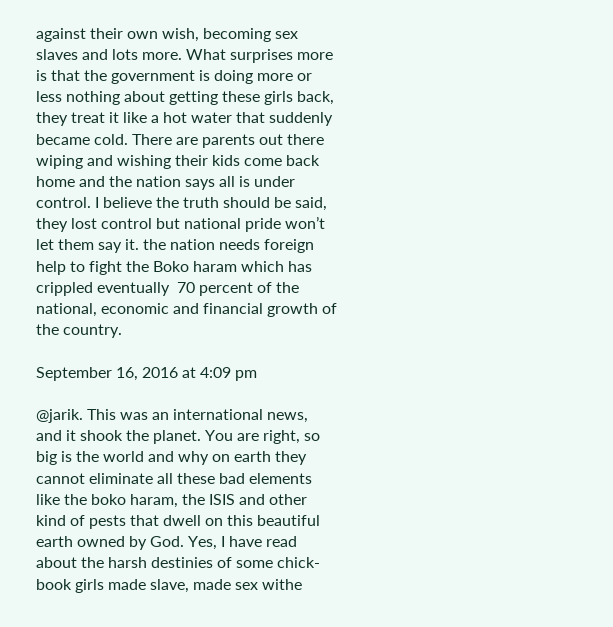against their own wish, becoming sex slaves and lots more. What surprises more is that the government is doing more or less nothing about getting these girls back, they treat it like a hot water that suddenly became cold. There are parents out there wiping and wishing their kids come back home and the nation says all is under control. I believe the truth should be said, they lost control but national pride won’t let them say it. the nation needs foreign help to fight the Boko haram which has crippled eventually  70 percent of the national, economic and financial growth of the country.

September 16, 2016 at 4:09 pm

@jarik. This was an international news, and it shook the planet. You are right, so big is the world and why on earth they cannot eliminate all these bad elements like the boko haram, the ISIS and other kind of pests that dwell on this beautiful earth owned by God. Yes, I have read about the harsh destinies of some chick-book girls made slave, made sex withe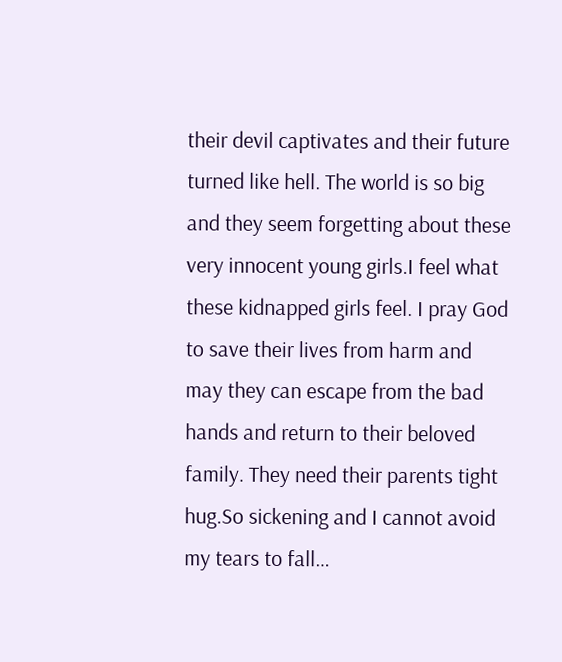their devil captivates and their future turned like hell. The world is so big and they seem forgetting about these very innocent young girls.I feel what these kidnapped girls feel. I pray God to save their lives from harm and may they can escape from the bad hands and return to their beloved family. They need their parents tight hug.So sickening and I cannot avoid my tears to fall…